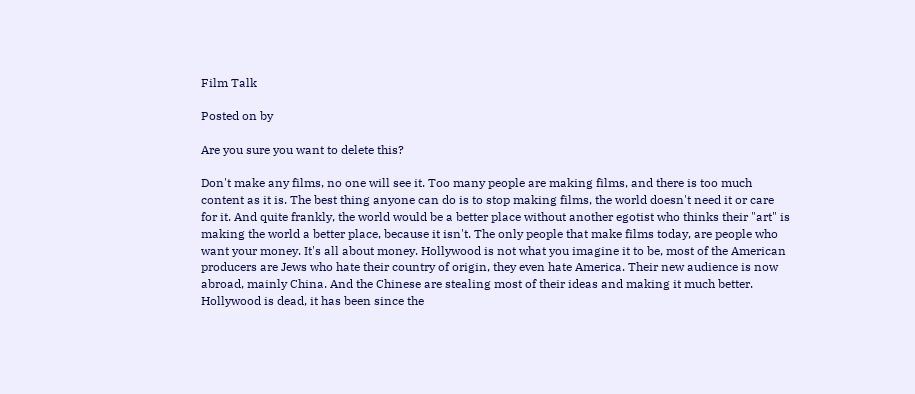Film Talk

Posted on by

Are you sure you want to delete this?

Don't make any films, no one will see it. Too many people are making films, and there is too much content as it is. The best thing anyone can do is to stop making films, the world doesn't need it or care for it. And quite frankly, the world would be a better place without another egotist who thinks their "art" is making the world a better place, because it isn't. The only people that make films today, are people who want your money. It's all about money. Hollywood is not what you imagine it to be, most of the American producers are Jews who hate their country of origin, they even hate America. Their new audience is now abroad, mainly China. And the Chinese are stealing most of their ideas and making it much better. Hollywood is dead, it has been since the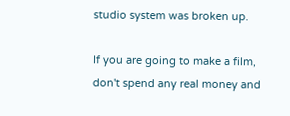studio system was broken up.

If you are going to make a film, don't spend any real money and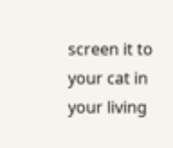screen it to your cat in your living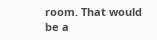room. That would be a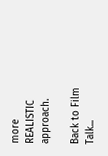more REALISTIC approach.

Back to Film Talk...